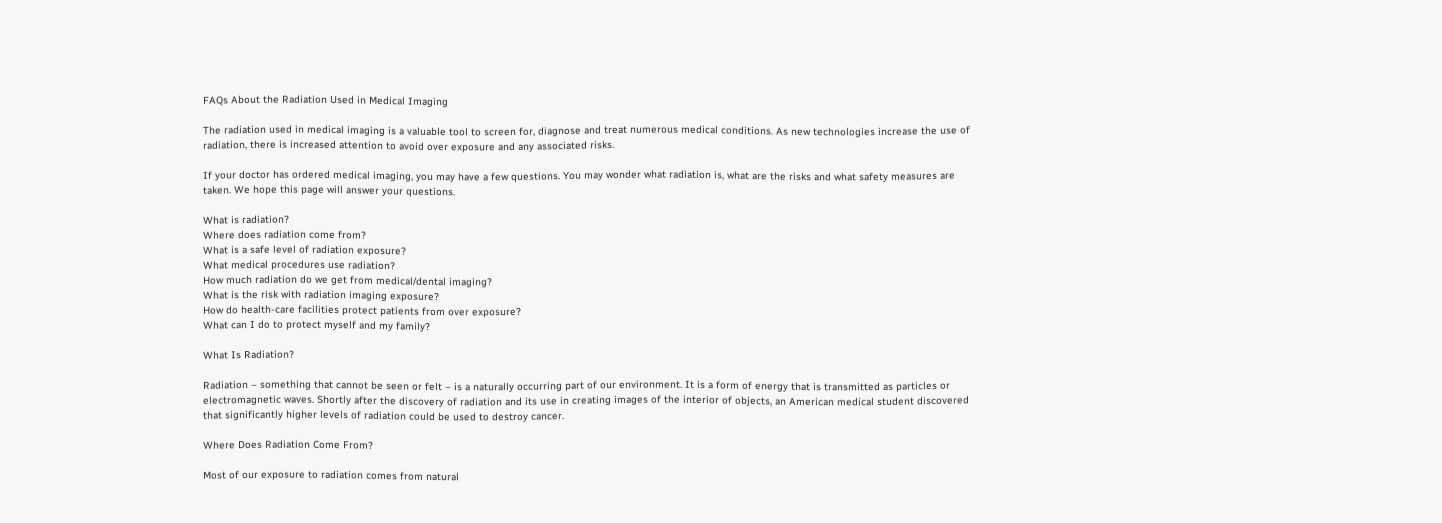FAQs About the Radiation Used in Medical Imaging

The radiation used in medical imaging is a valuable tool to screen for, diagnose and treat numerous medical conditions. As new technologies increase the use of radiation, there is increased attention to avoid over exposure and any associated risks.

If your doctor has ordered medical imaging, you may have a few questions. You may wonder what radiation is, what are the risks and what safety measures are taken. We hope this page will answer your questions.

What is radiation?
Where does radiation come from?
What is a safe level of radiation exposure?
What medical procedures use radiation?
How much radiation do we get from medical/dental imaging?
What is the risk with radiation imaging exposure?
How do health-care facilities protect patients from over exposure?
What can I do to protect myself and my family?

What Is Radiation?

Radiation – something that cannot be seen or felt – is a naturally occurring part of our environment. It is a form of energy that is transmitted as particles or electromagnetic waves. Shortly after the discovery of radiation and its use in creating images of the interior of objects, an American medical student discovered that significantly higher levels of radiation could be used to destroy cancer.

Where Does Radiation Come From?

Most of our exposure to radiation comes from natural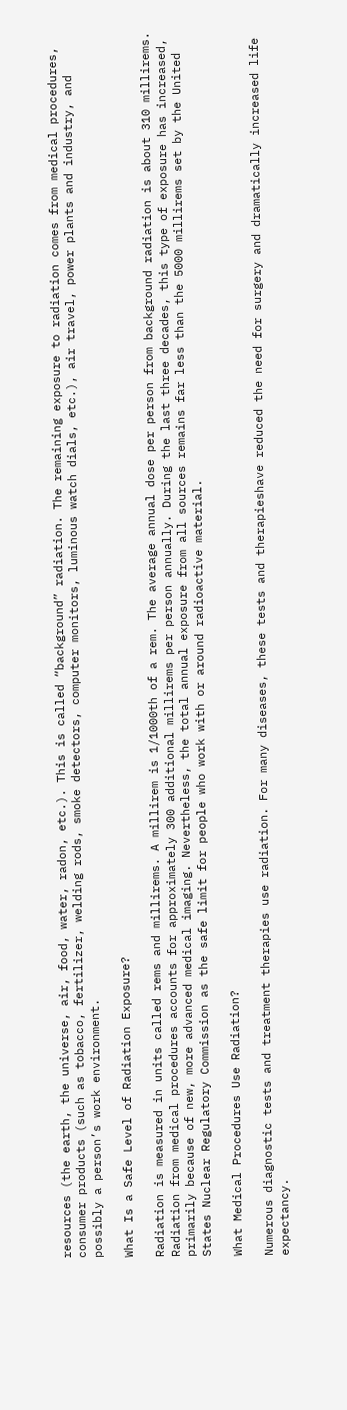resources (the earth, the universe, air, food, water, radon, etc.). This is called “background” radiation. The remaining exposure to radiation comes from medical procedures, consumer products (such as tobacco, fertilizer, welding rods, smoke detectors, computer monitors, luminous watch dials, etc.), air travel, power plants and industry, and possibly a person’s work environment.

What Is a Safe Level of Radiation Exposure?

Radiation is measured in units called rems and millirems. A millirem is 1/1000th of a rem. The average annual dose per person from background radiation is about 310 millirems. Radiation from medical procedures accounts for approximately 300 additional millirems per person annually. During the last three decades, this type of exposure has increased, primarily because of new, more advanced medical imaging. Nevertheless, the total annual exposure from all sources remains far less than the 5000 millirems set by the United States Nuclear Regulatory Commission as the safe limit for people who work with or around radioactive material.

What Medical Procedures Use Radiation?

Numerous diagnostic tests and treatment therapies use radiation. For many diseases, these tests and therapieshave reduced the need for surgery and dramatically increased life expectancy.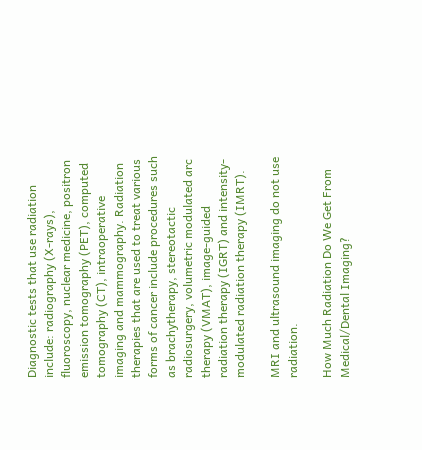Diagnostic tests that use radiation include: radiography (X-rays), fluoroscopy, nuclear medicine, positron  emission tomography (PET), computed tomography (CT), intraoperative imaging and mammography. Radiation therapies that are used to treat various forms of cancer include procedures such as brachytherapy, stereotactic radiosurgery, volumetric modulated arc therapy (VMAT), image-guided radiation therapy (IGRT) and intensity-modulated radiation therapy (IMRT).

MRI and ultrasound imaging do not use radiation.

How Much Radiation Do We Get From Medical/Dental Imaging?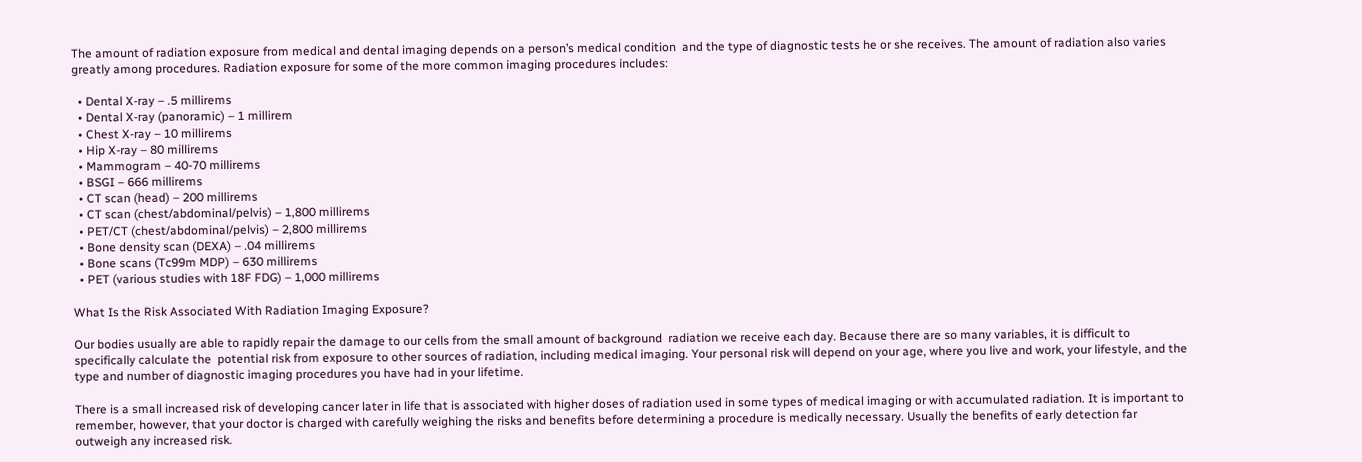The amount of radiation exposure from medical and dental imaging depends on a person’s medical condition  and the type of diagnostic tests he or she receives. The amount of radiation also varies greatly among procedures. Radiation exposure for some of the more common imaging procedures includes:

  • Dental X-ray – .5 millirems
  • Dental X-ray (panoramic) – 1 millirem
  • Chest X-ray – 10 millirems
  • Hip X-ray – 80 millirems
  • Mammogram – 40-70 millirems
  • BSGI – 666 millirems
  • CT scan (head) – 200 millirems
  • CT scan (chest/abdominal/pelvis) – 1,800 millirems
  • PET/CT (chest/abdominal/pelvis) – 2,800 millirems
  • Bone density scan (DEXA) – .04 millirems
  • Bone scans (Tc99m MDP) – 630 millirems
  • PET (various studies with 18F FDG) – 1,000 millirems

What Is the Risk Associated With Radiation Imaging Exposure?

Our bodies usually are able to rapidly repair the damage to our cells from the small amount of background  radiation we receive each day. Because there are so many variables, it is difficult to specifically calculate the  potential risk from exposure to other sources of radiation, including medical imaging. Your personal risk will depend on your age, where you live and work, your lifestyle, and the type and number of diagnostic imaging procedures you have had in your lifetime.

There is a small increased risk of developing cancer later in life that is associated with higher doses of radiation used in some types of medical imaging or with accumulated radiation. It is important to remember, however, that your doctor is charged with carefully weighing the risks and benefits before determining a procedure is medically necessary. Usually the benefits of early detection far outweigh any increased risk.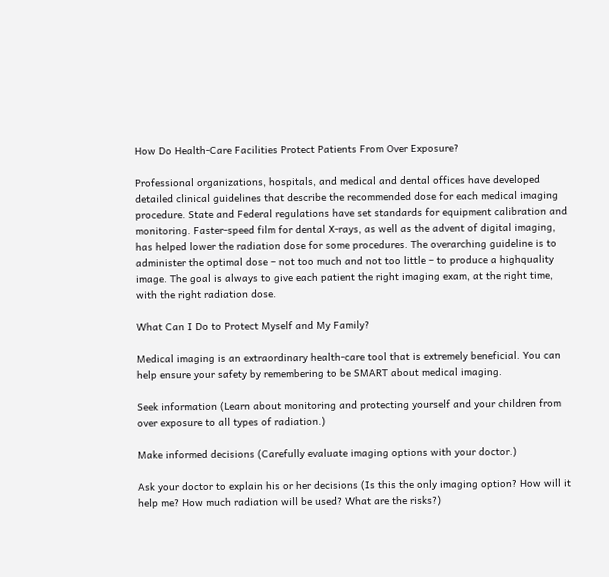How Do Health-Care Facilities Protect Patients From Over Exposure?

Professional organizations, hospitals, and medical and dental offices have developed detailed clinical guidelines that describe the recommended dose for each medical imaging procedure. State and Federal regulations have set standards for equipment calibration and monitoring. Faster-speed film for dental X-rays, as well as the advent of digital imaging, has helped lower the radiation dose for some procedures. The overarching guideline is to administer the optimal dose – not too much and not too little – to produce a highquality image. The goal is always to give each patient the right imaging exam, at the right time, with the right radiation dose.

What Can I Do to Protect Myself and My Family?

Medical imaging is an extraordinary health-care tool that is extremely beneficial. You can help ensure your safety by remembering to be SMART about medical imaging.

Seek information (Learn about monitoring and protecting yourself and your children from over exposure to all types of radiation.)

Make informed decisions (Carefully evaluate imaging options with your doctor.)

Ask your doctor to explain his or her decisions (Is this the only imaging option? How will it help me? How much radiation will be used? What are the risks?)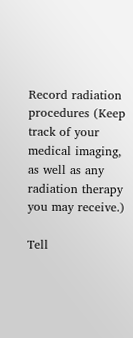Record radiation procedures (Keep track of your medical imaging, as well as any radiation therapy you may receive.)

Tell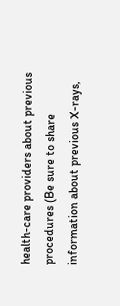health-care providers about previous procedures (Be sure to share information about previous X-rays,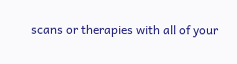scans or therapies with all of your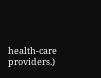health-care providers.)